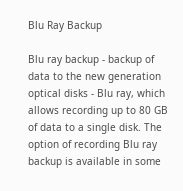Blu Ray Backup

Blu ray backup - backup of data to the new generation optical disks - Blu ray, which allows recording up to 80 GB of data to a single disk. The option of recording Blu ray backup is available in some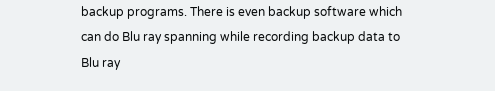backup programs. There is even backup software which can do Blu ray spanning while recording backup data to Blu ray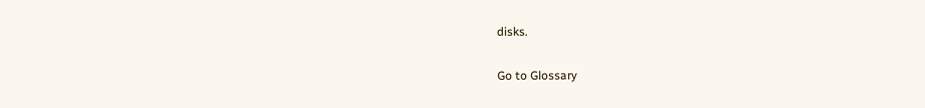disks.

Go to Glossary